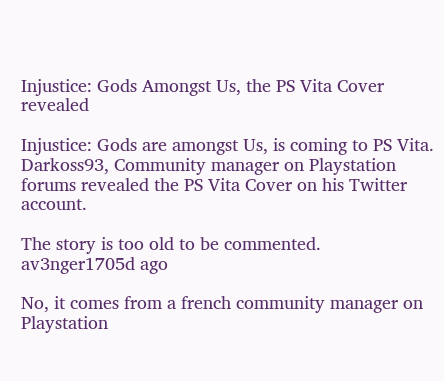Injustice: Gods Amongst Us, the PS Vita Cover revealed

Injustice: Gods are amongst Us, is coming to PS Vita. Darkoss93, Community manager on Playstation forums revealed the PS Vita Cover on his Twitter account.

The story is too old to be commented.
av3nger1705d ago

No, it comes from a french community manager on Playstation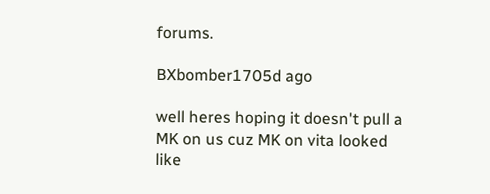forums.

BXbomber1705d ago

well heres hoping it doesn't pull a MK on us cuz MK on vita looked like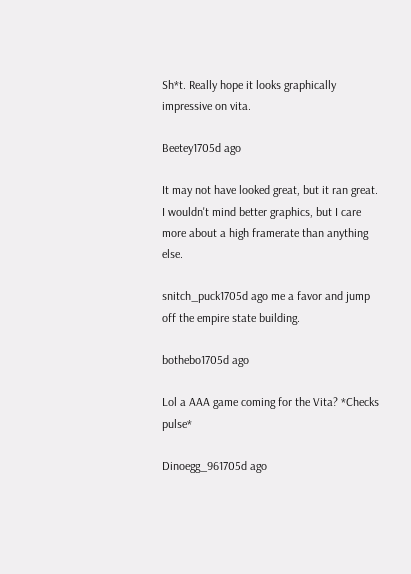Sh*t. Really hope it looks graphically impressive on vita.

Beetey1705d ago

It may not have looked great, but it ran great. I wouldn't mind better graphics, but I care more about a high framerate than anything else.

snitch_puck1705d ago me a favor and jump off the empire state building.

bothebo1705d ago

Lol a AAA game coming for the Vita? *Checks pulse*

Dinoegg_961705d ago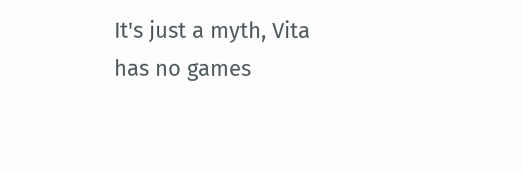It's just a myth, Vita has no games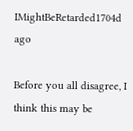IMightBeRetarded1704d ago

Before you all disagree, I think this may be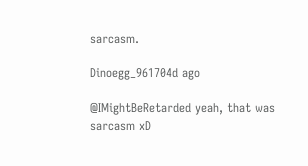sarcasm.

Dinoegg_961704d ago

@IMightBeRetarded yeah, that was sarcasm xD